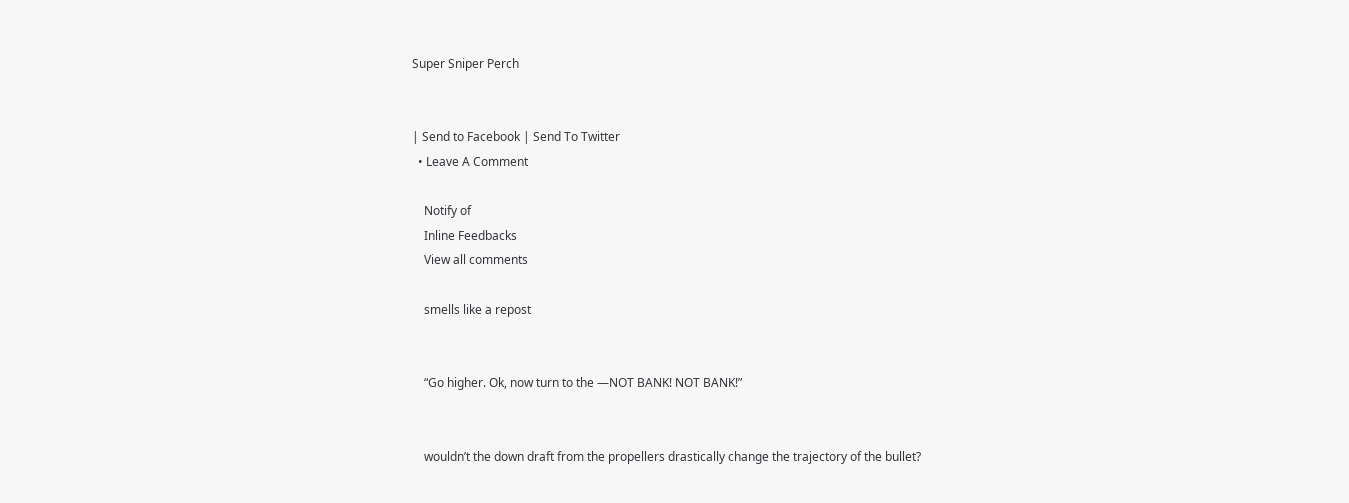Super Sniper Perch


| Send to Facebook | Send To Twitter
  • Leave A Comment

    Notify of
    Inline Feedbacks
    View all comments

    smells like a repost


    “Go higher. Ok, now turn to the —NOT BANK! NOT BANK!”


    wouldn’t the down draft from the propellers drastically change the trajectory of the bullet?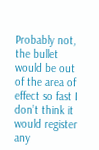Probably not, the bullet would be out of the area of effect so fast I don’t think it would register any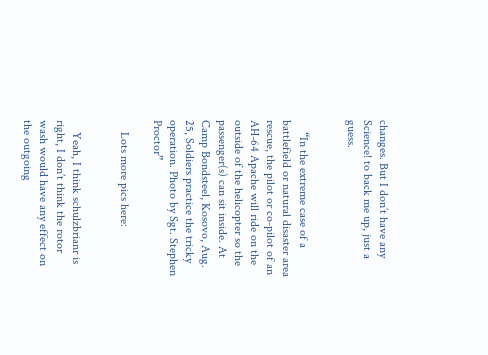changes. But I don’t have any Science! to back me up, just a guess.


    “In the extreme case of a battlefield or natural disaster area rescue, the pilot or co-pilot of an AH-64 Apache will ride on the outside of the helicopter so the passenger(s) can sit inside. At Camp Bondsteel, Kosovo, Aug. 25, Soldiers practice the tricky operation. Photo by Sgt. Stephen Proctor”

    Lots more pics here:


    Yeah, I think schulzbrianr is right, I don’t think the rotor wash would have any effect on the outgoing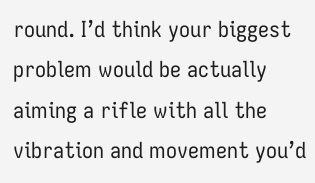round. I’d think your biggest problem would be actually aiming a rifle with all the vibration and movement you’d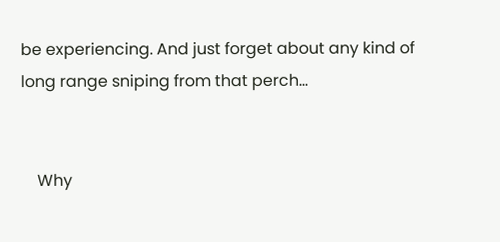be experiencing. And just forget about any kind of long range sniping from that perch…


    Why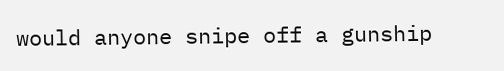would anyone snipe off a gunship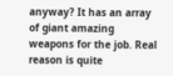anyway? It has an array of giant amazing weapons for the job. Real reason is quite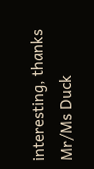interesting, thanks Mr/Ms Duck